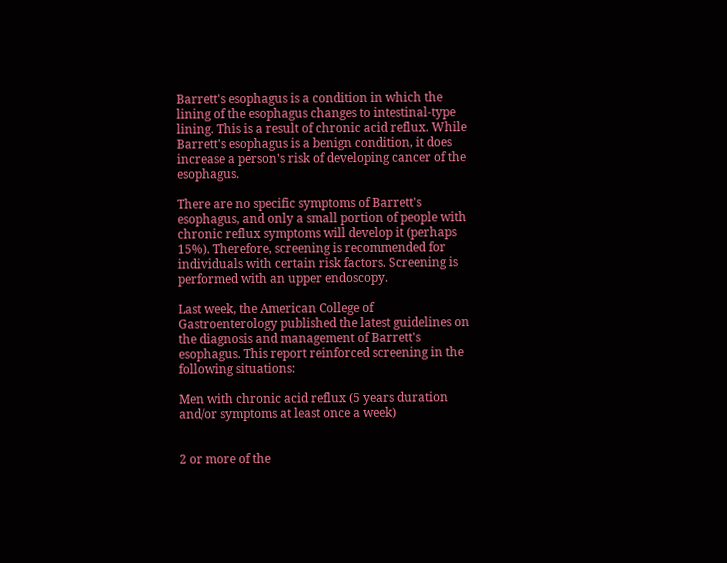Barrett's esophagus is a condition in which the lining of the esophagus changes to intestinal-type lining. This is a result of chronic acid reflux. While Barrett's esophagus is a benign condition, it does increase a person's risk of developing cancer of the esophagus.

There are no specific symptoms of Barrett's esophagus, and only a small portion of people with chronic reflux symptoms will develop it (perhaps 15%). Therefore, screening is recommended for individuals with certain risk factors. Screening is performed with an upper endoscopy.

Last week, the American College of Gastroenterology published the latest guidelines on the diagnosis and management of Barrett's esophagus. This report reinforced screening in the following situations:

Men with chronic acid reflux (5 years duration and/or symptoms at least once a week)


2 or more of the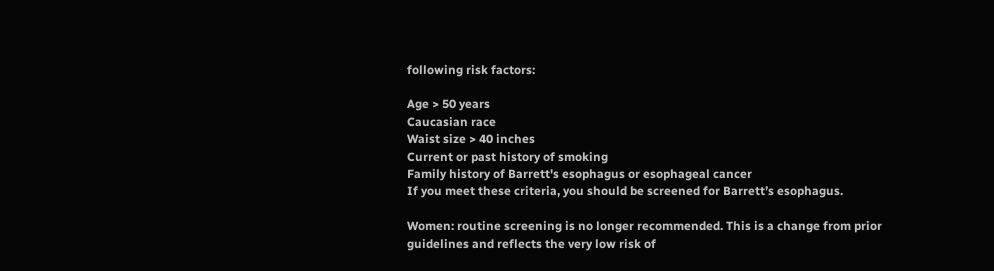following risk factors:

Age > 50 years
Caucasian race
Waist size > 40 inches
Current or past history of smoking
Family history of Barrett's esophagus or esophageal cancer
If you meet these criteria, you should be screened for Barrett’s esophagus.

Women: routine screening is no longer recommended. This is a change from prior guidelines and reflects the very low risk of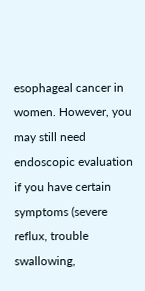esophageal cancer in women. However, you may still need endoscopic evaluation if you have certain symptoms (severe reflux, trouble swallowing,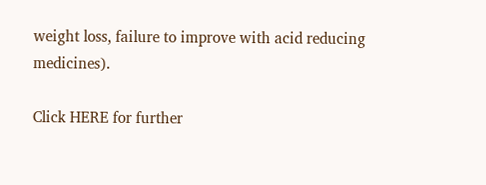weight loss, failure to improve with acid reducing medicines).

Click HERE for further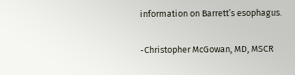information on Barrett’s esophagus.

-Christopher McGowan, MD, MSCR